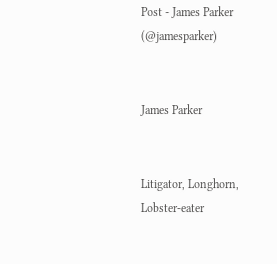Post - James Parker (@jamesparker)


James Parker


Litigator, Longhorn, Lobster-eater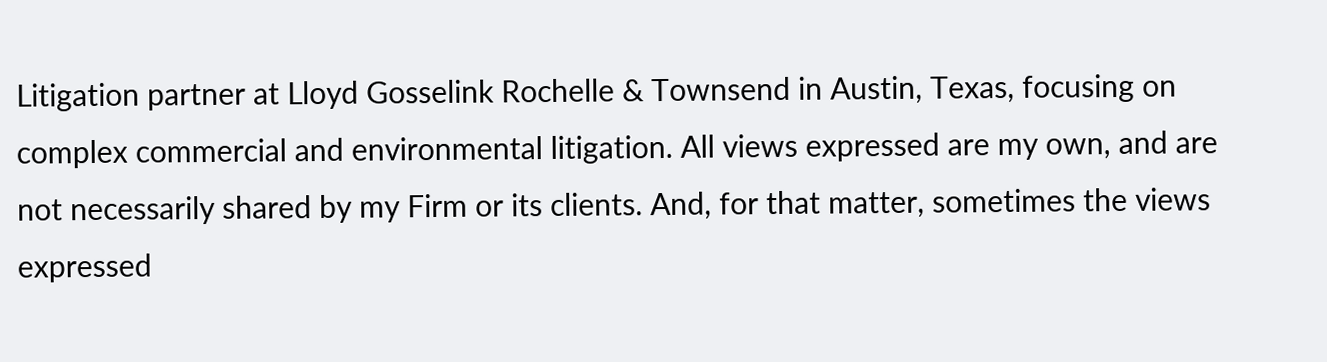Litigation partner at Lloyd Gosselink Rochelle & Townsend in Austin, Texas, focusing on complex commercial and environmental litigation. All views expressed are my own, and are not necessarily shared by my Firm or its clients. And, for that matter, sometimes the views expressed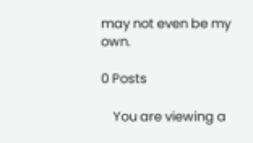may not even be my own.

0 Posts

    You are viewing a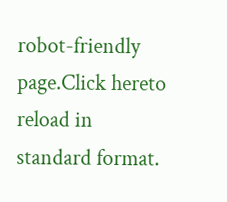robot-friendly page.Click hereto reload in standard format.